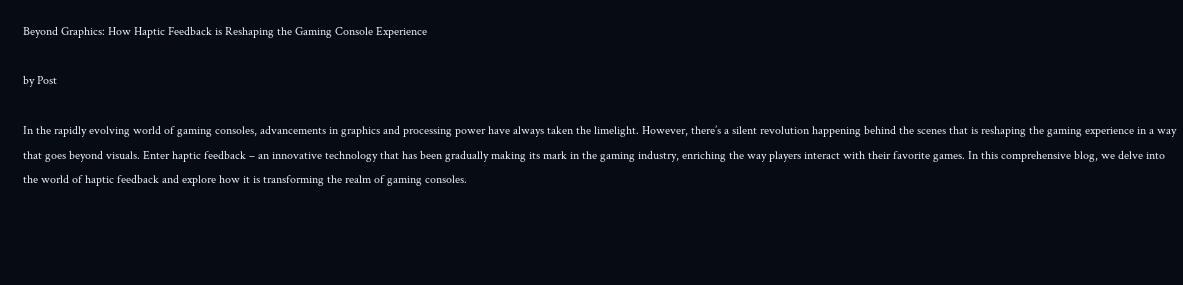Beyond Graphics: How Haptic Feedback is Reshaping the Gaming Console Experience

by Post

In the rapidly evolving world of gaming consoles, advancements in graphics and processing power have always taken the limelight. However, there’s a silent revolution happening behind the scenes that is reshaping the gaming experience in a way that goes beyond visuals. Enter haptic feedback – an innovative technology that has been gradually making its mark in the gaming industry, enriching the way players interact with their favorite games. In this comprehensive blog, we delve into the world of haptic feedback and explore how it is transforming the realm of gaming consoles.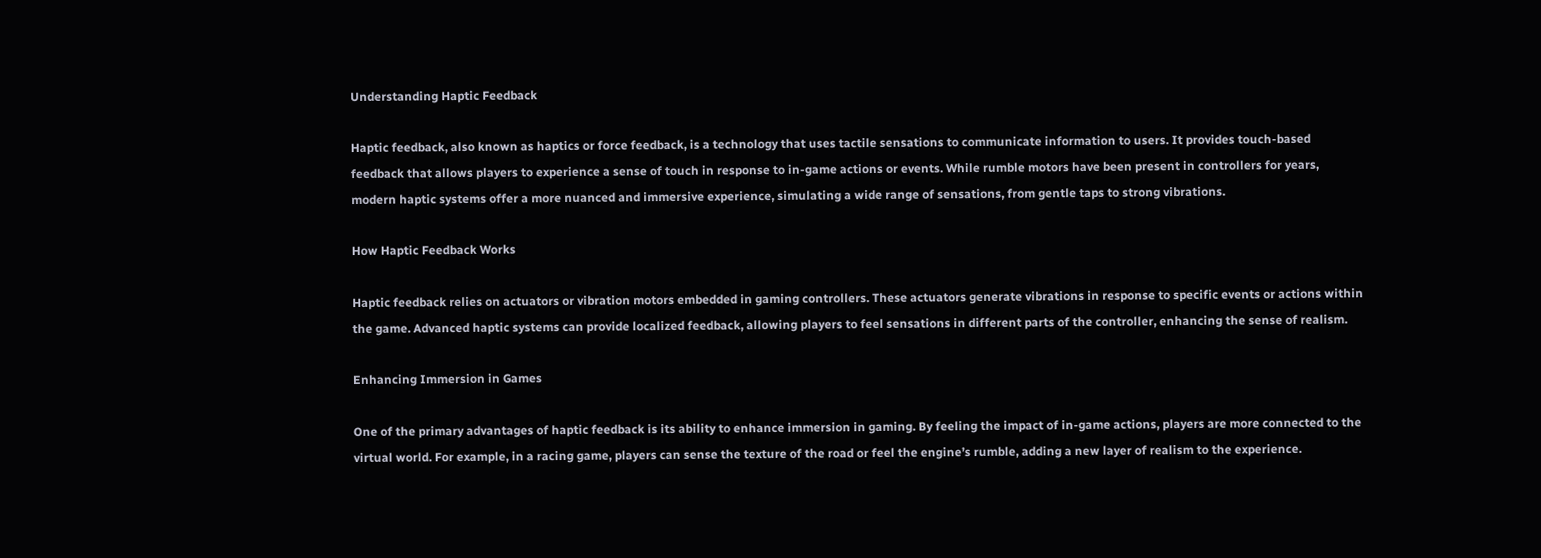Understanding Haptic Feedback

Haptic feedback, also known as haptics or force feedback, is a technology that uses tactile sensations to communicate information to users. It provides touch-based feedback that allows players to experience a sense of touch in response to in-game actions or events. While rumble motors have been present in controllers for years, modern haptic systems offer a more nuanced and immersive experience, simulating a wide range of sensations, from gentle taps to strong vibrations.

How Haptic Feedback Works

Haptic feedback relies on actuators or vibration motors embedded in gaming controllers. These actuators generate vibrations in response to specific events or actions within the game. Advanced haptic systems can provide localized feedback, allowing players to feel sensations in different parts of the controller, enhancing the sense of realism.

Enhancing Immersion in Games

One of the primary advantages of haptic feedback is its ability to enhance immersion in gaming. By feeling the impact of in-game actions, players are more connected to the virtual world. For example, in a racing game, players can sense the texture of the road or feel the engine’s rumble, adding a new layer of realism to the experience.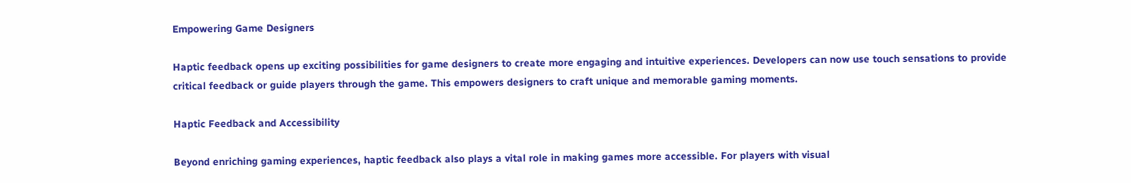Empowering Game Designers

Haptic feedback opens up exciting possibilities for game designers to create more engaging and intuitive experiences. Developers can now use touch sensations to provide critical feedback or guide players through the game. This empowers designers to craft unique and memorable gaming moments.

Haptic Feedback and Accessibility

Beyond enriching gaming experiences, haptic feedback also plays a vital role in making games more accessible. For players with visual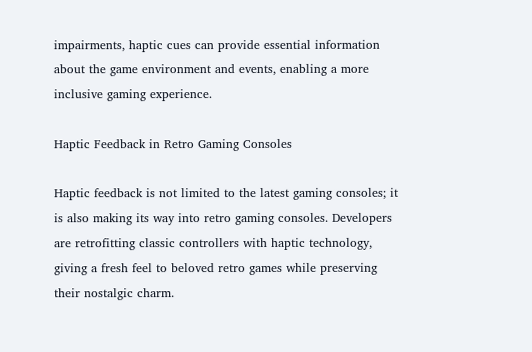impairments, haptic cues can provide essential information about the game environment and events, enabling a more inclusive gaming experience.

Haptic Feedback in Retro Gaming Consoles

Haptic feedback is not limited to the latest gaming consoles; it is also making its way into retro gaming consoles. Developers are retrofitting classic controllers with haptic technology, giving a fresh feel to beloved retro games while preserving their nostalgic charm.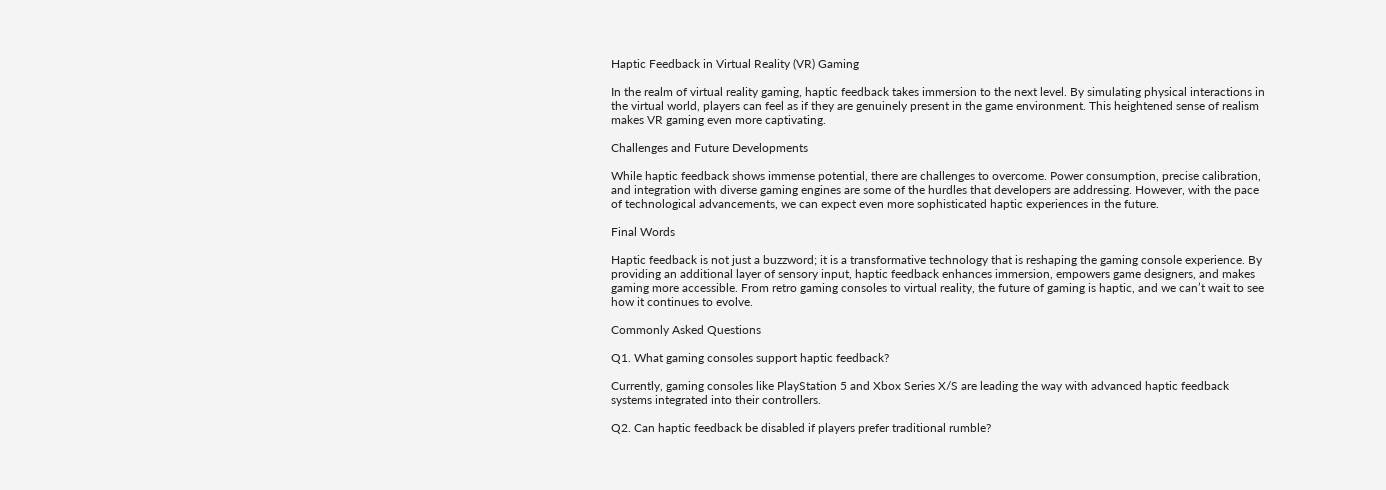Haptic Feedback in Virtual Reality (VR) Gaming

In the realm of virtual reality gaming, haptic feedback takes immersion to the next level. By simulating physical interactions in the virtual world, players can feel as if they are genuinely present in the game environment. This heightened sense of realism makes VR gaming even more captivating.

Challenges and Future Developments

While haptic feedback shows immense potential, there are challenges to overcome. Power consumption, precise calibration, and integration with diverse gaming engines are some of the hurdles that developers are addressing. However, with the pace of technological advancements, we can expect even more sophisticated haptic experiences in the future.

Final Words

Haptic feedback is not just a buzzword; it is a transformative technology that is reshaping the gaming console experience. By providing an additional layer of sensory input, haptic feedback enhances immersion, empowers game designers, and makes gaming more accessible. From retro gaming consoles to virtual reality, the future of gaming is haptic, and we can’t wait to see how it continues to evolve.

Commonly Asked Questions

Q1. What gaming consoles support haptic feedback?

Currently, gaming consoles like PlayStation 5 and Xbox Series X/S are leading the way with advanced haptic feedback systems integrated into their controllers.

Q2. Can haptic feedback be disabled if players prefer traditional rumble?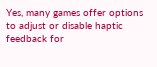Yes, many games offer options to adjust or disable haptic feedback for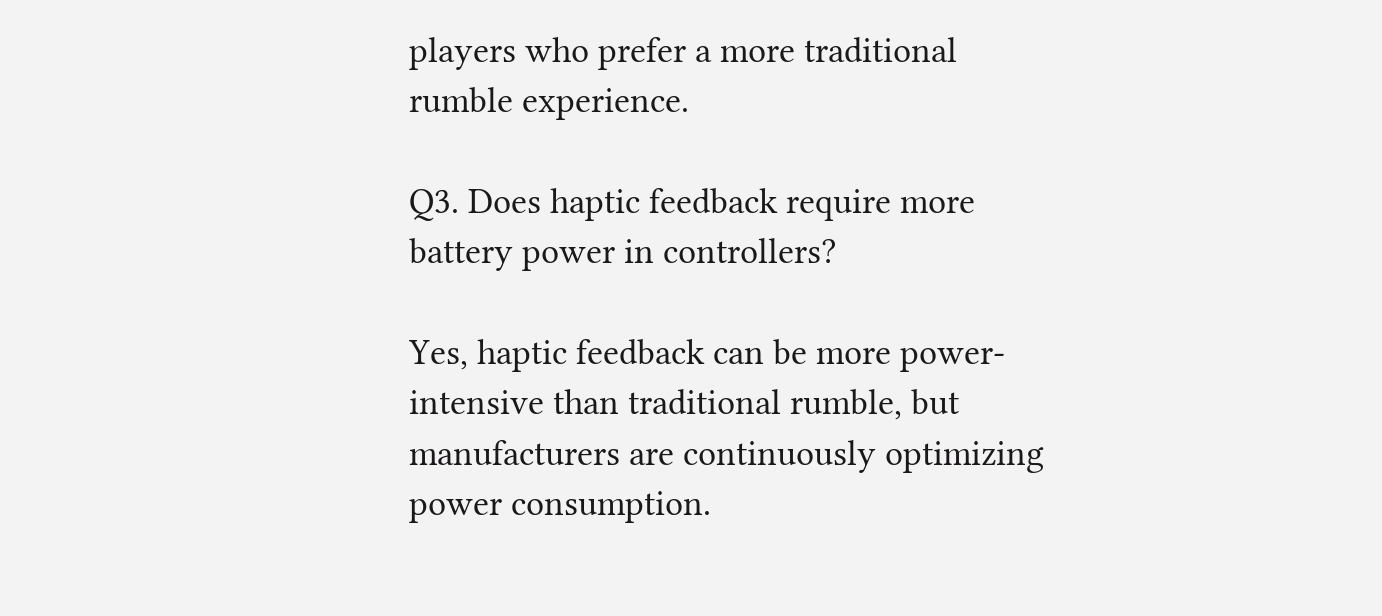players who prefer a more traditional rumble experience.

Q3. Does haptic feedback require more battery power in controllers?

Yes, haptic feedback can be more power-intensive than traditional rumble, but manufacturers are continuously optimizing power consumption.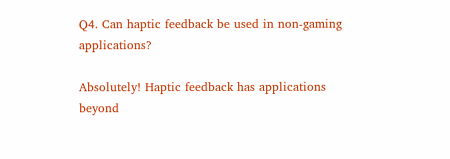Q4. Can haptic feedback be used in non-gaming applications?

Absolutely! Haptic feedback has applications beyond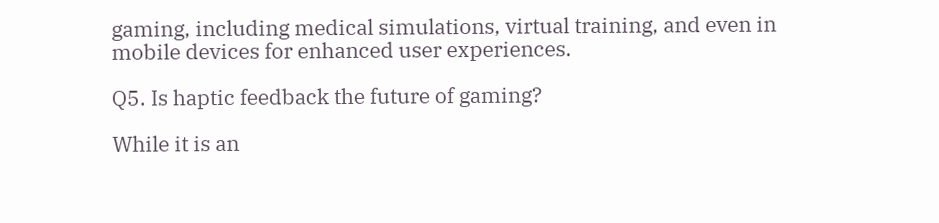gaming, including medical simulations, virtual training, and even in mobile devices for enhanced user experiences.

Q5. Is haptic feedback the future of gaming?

While it is an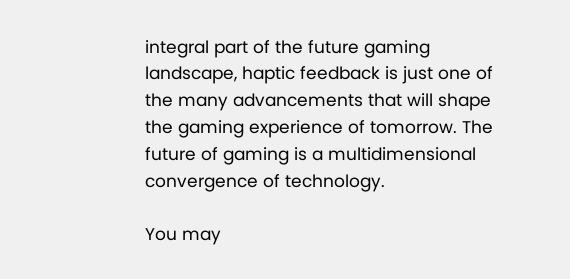integral part of the future gaming landscape, haptic feedback is just one of the many advancements that will shape the gaming experience of tomorrow. The future of gaming is a multidimensional convergence of technology.

You may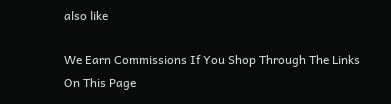also like

We Earn Commissions If You Shop Through The Links On This Page